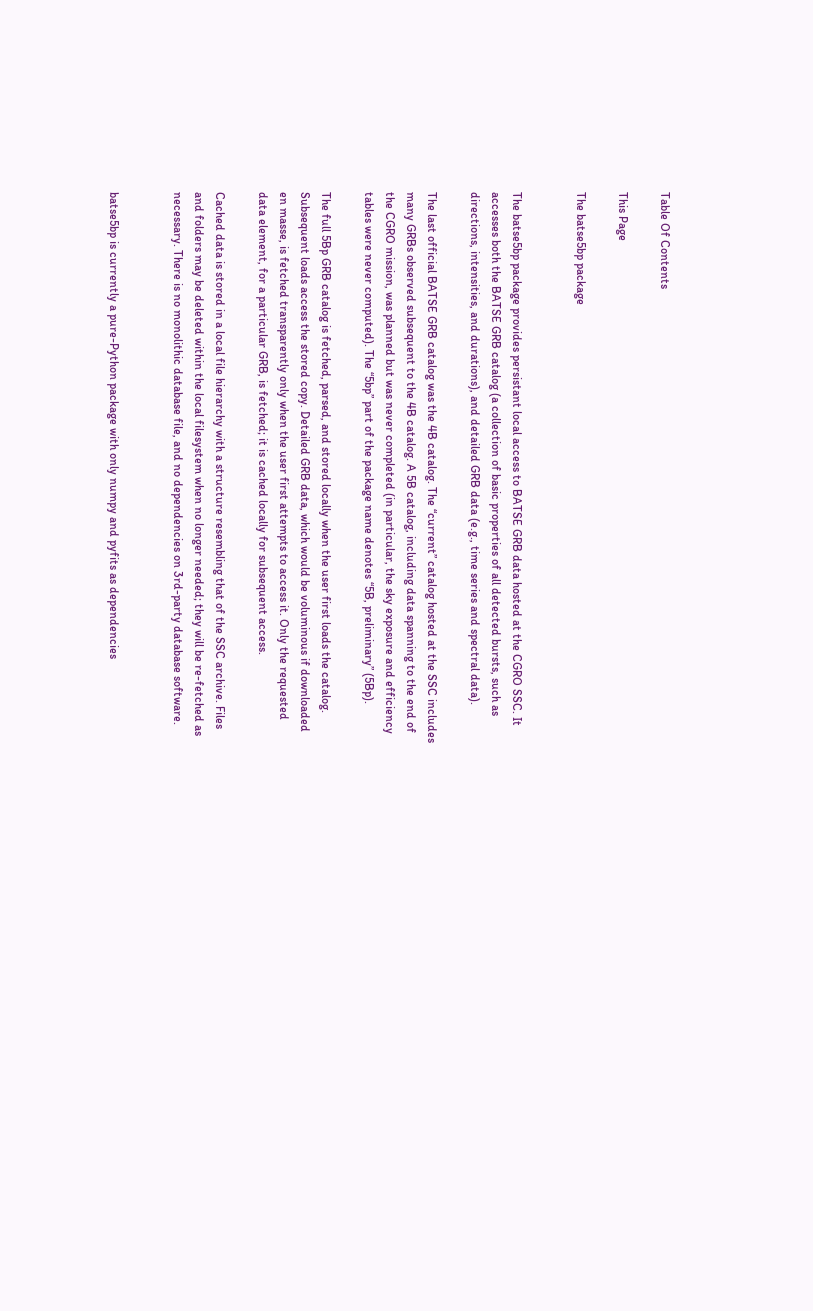Table Of Contents

This Page

The batse5bp package


The batse5bp package provides persistant local access to BATSE GRB data hosted at the CGRO SSC. It accesses both the BATSE GRB catalog (a collection of basic properties of all detected bursts, such as directions, intensities, and durations), and detailed GRB data (e.g., time series and spectral data).

The last official BATSE GRB catalog was the 4B catalog. The “current” catalog hosted at the SSC includes many GRBs observed subsequent to the 4B catalog. A 5B catalog, including data spanning to the end of the CGRO mission, was planned but was never completed (in particular, the sky exposure and efficiency tables were never computed). The “5bp” part of the package name denotes “5B, preliminary” (5Bp).

The full 5Bp GRB catalog is fetched, parsed, and stored locally when the user first loads the catalog. Subsequent loads access the stored copy. Detailed GRB data, which would be voluminous if downloaded en masse, is fetched transparently only when the user first attempts to access it. Only the requested data element, for a particular GRB, is fetched; it is cached locally for subsequent access.

Cached data is stored in a local file hierarchy with a structure resembling that of the SSC archive. Files and folders may be deleted within the local filesystem when no longer needed; they will be re-fetched as necessary. There is no monolithic database file, and no dependencies on 3rd-party database software.


batse5bp is currently a pure-Python package with only numpy and pyfits as dependencies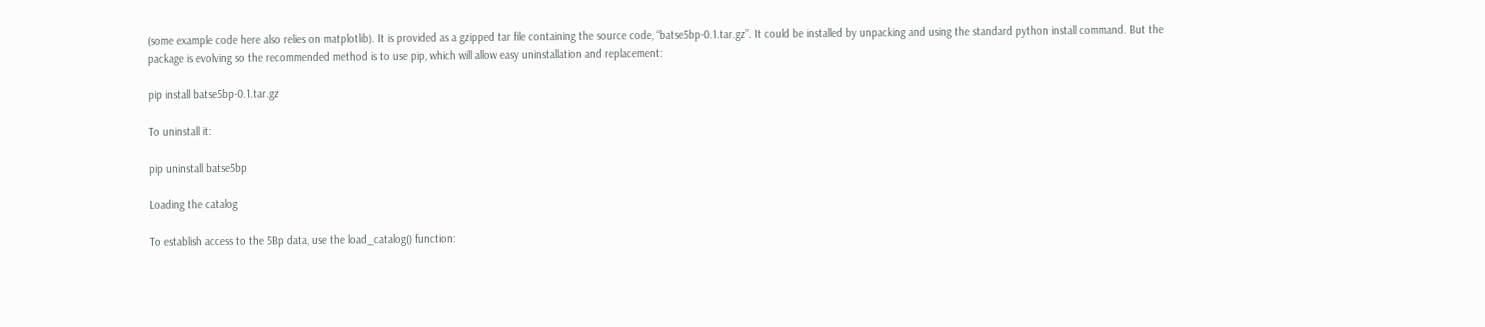(some example code here also relies on matplotlib). It is provided as a gzipped tar file containing the source code, “batse5bp-0.1.tar.gz”. It could be installed by unpacking and using the standard python install command. But the package is evolving so the recommended method is to use pip, which will allow easy uninstallation and replacement:

pip install batse5bp-0.1.tar.gz

To uninstall it:

pip uninstall batse5bp

Loading the catalog

To establish access to the 5Bp data, use the load_catalog() function: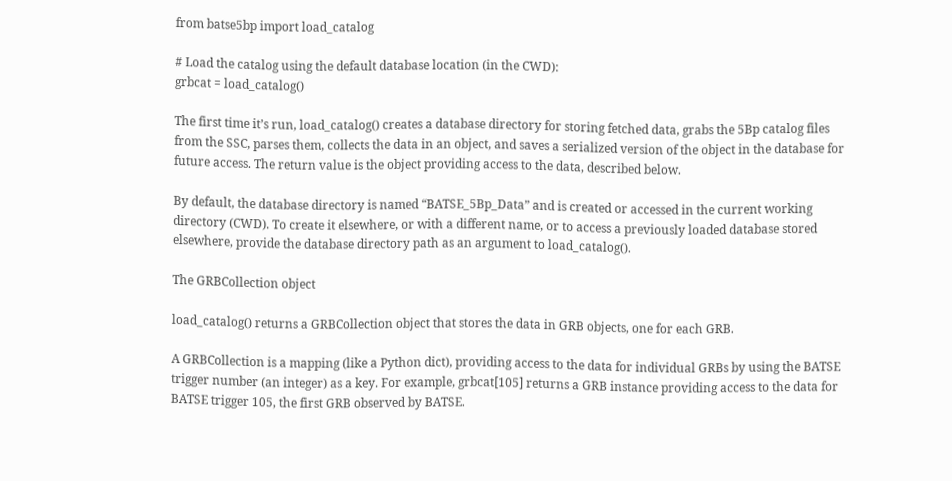from batse5bp import load_catalog

# Load the catalog using the default database location (in the CWD):
grbcat = load_catalog()

The first time it’s run, load_catalog() creates a database directory for storing fetched data, grabs the 5Bp catalog files from the SSC, parses them, collects the data in an object, and saves a serialized version of the object in the database for future access. The return value is the object providing access to the data, described below.

By default, the database directory is named “BATSE_5Bp_Data” and is created or accessed in the current working directory (CWD). To create it elsewhere, or with a different name, or to access a previously loaded database stored elsewhere, provide the database directory path as an argument to load_catalog().

The GRBCollection object

load_catalog() returns a GRBCollection object that stores the data in GRB objects, one for each GRB.

A GRBCollection is a mapping (like a Python dict), providing access to the data for individual GRBs by using the BATSE trigger number (an integer) as a key. For example, grbcat[105] returns a GRB instance providing access to the data for BATSE trigger 105, the first GRB observed by BATSE.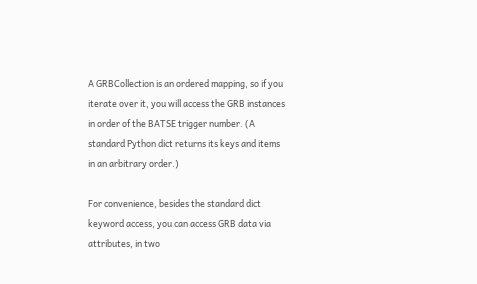A GRBCollection is an ordered mapping, so if you iterate over it, you will access the GRB instances in order of the BATSE trigger number. (A standard Python dict returns its keys and items in an arbitrary order.)

For convenience, besides the standard dict keyword access, you can access GRB data via attributes, in two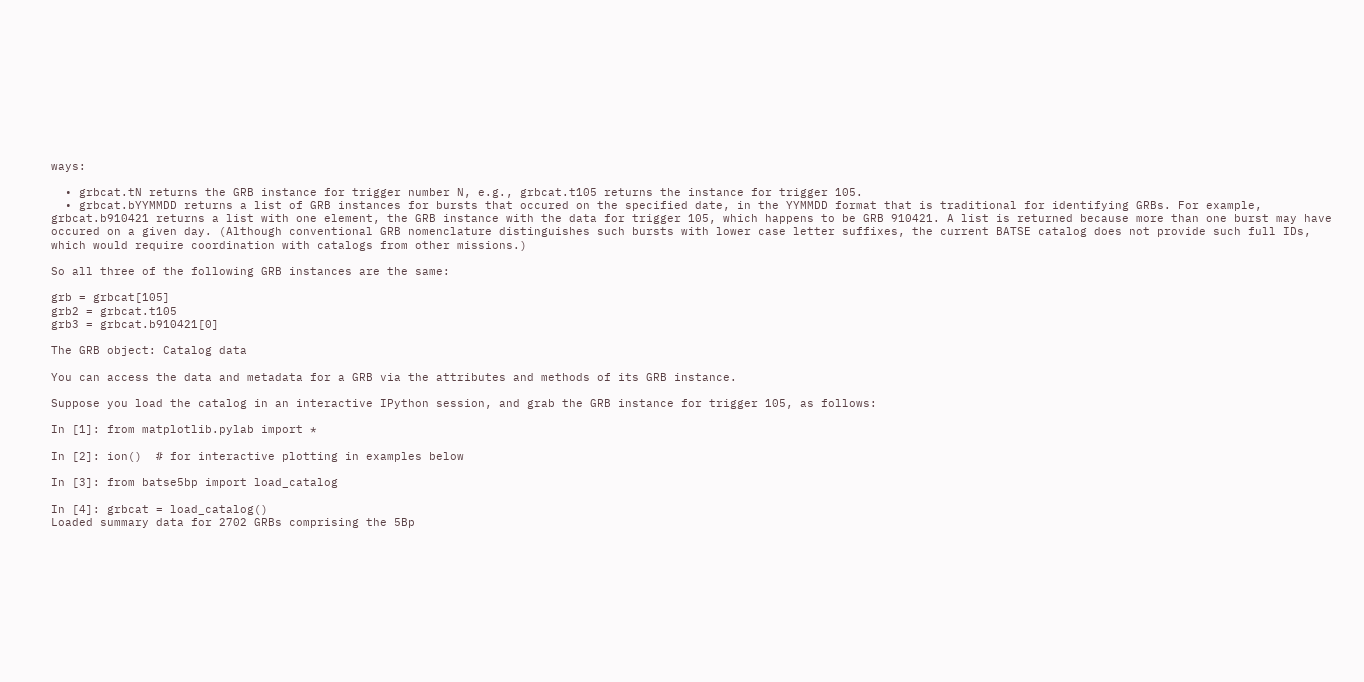ways:

  • grbcat.tN returns the GRB instance for trigger number N, e.g., grbcat.t105 returns the instance for trigger 105.
  • grbcat.bYYMMDD returns a list of GRB instances for bursts that occured on the specified date, in the YYMMDD format that is traditional for identifying GRBs. For example, grbcat.b910421 returns a list with one element, the GRB instance with the data for trigger 105, which happens to be GRB 910421. A list is returned because more than one burst may have occured on a given day. (Although conventional GRB nomenclature distinguishes such bursts with lower case letter suffixes, the current BATSE catalog does not provide such full IDs, which would require coordination with catalogs from other missions.)

So all three of the following GRB instances are the same:

grb = grbcat[105]
grb2 = grbcat.t105
grb3 = grbcat.b910421[0]

The GRB object: Catalog data

You can access the data and metadata for a GRB via the attributes and methods of its GRB instance.

Suppose you load the catalog in an interactive IPython session, and grab the GRB instance for trigger 105, as follows:

In [1]: from matplotlib.pylab import *

In [2]: ion()  # for interactive plotting in examples below

In [3]: from batse5bp import load_catalog

In [4]: grbcat = load_catalog()
Loaded summary data for 2702 GRBs comprising the 5Bp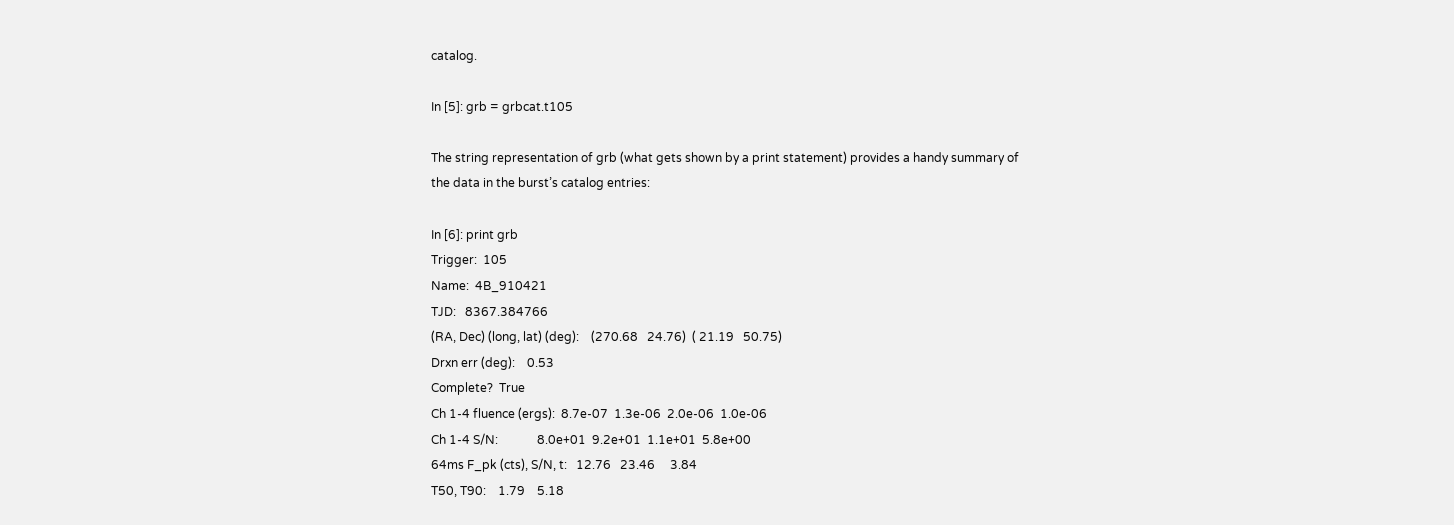catalog.

In [5]: grb = grbcat.t105

The string representation of grb (what gets shown by a print statement) provides a handy summary of the data in the burst’s catalog entries:

In [6]: print grb
Trigger:  105
Name:  4B_910421
TJD:   8367.384766
(RA, Dec) (long, lat) (deg):    (270.68   24.76)  ( 21.19   50.75)
Drxn err (deg):    0.53
Complete?  True
Ch 1-4 fluence (ergs):  8.7e-07  1.3e-06  2.0e-06  1.0e-06
Ch 1-4 S/N:             8.0e+01  9.2e+01  1.1e+01  5.8e+00
64ms F_pk (cts), S/N, t:   12.76   23.46     3.84
T50, T90:    1.79    5.18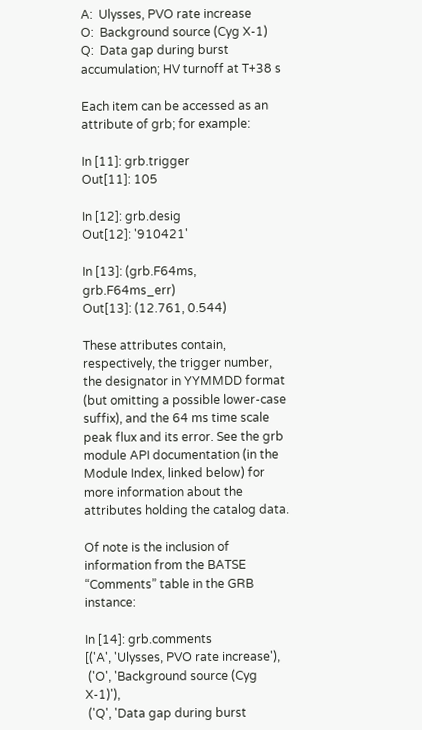A:  Ulysses, PVO rate increase
O:  Background source (Cyg X-1)
Q:  Data gap during burst accumulation; HV turnoff at T+38 s

Each item can be accessed as an attribute of grb; for example:

In [11]: grb.trigger
Out[11]: 105

In [12]: grb.desig
Out[12]: '910421'

In [13]: (grb.F64ms, grb.F64ms_err)
Out[13]: (12.761, 0.544)

These attributes contain, respectively, the trigger number, the designator in YYMMDD format (but omitting a possible lower-case suffix), and the 64 ms time scale peak flux and its error. See the grb module API documentation (in the Module Index, linked below) for more information about the attributes holding the catalog data.

Of note is the inclusion of information from the BATSE “Comments” table in the GRB instance:

In [14]: grb.comments
[('A', 'Ulysses, PVO rate increase'),
 ('O', 'Background source (Cyg X-1)'),
 ('Q', 'Data gap during burst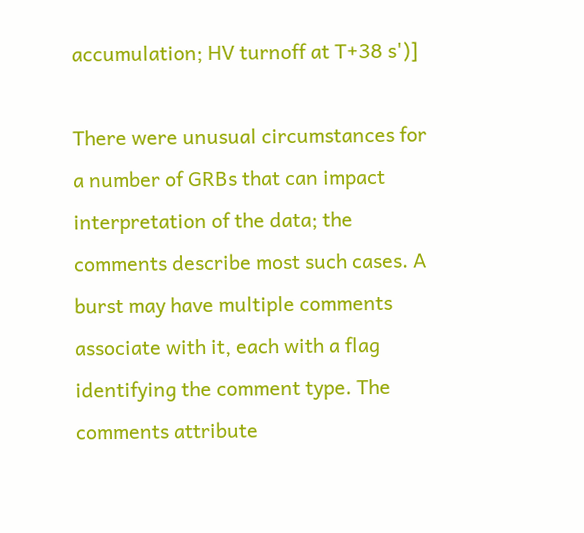accumulation; HV turnoff at T+38 s')]

There were unusual circumstances for a number of GRBs that can impact interpretation of the data; the comments describe most such cases. A burst may have multiple comments associate with it, each with a flag identifying the comment type. The comments attribute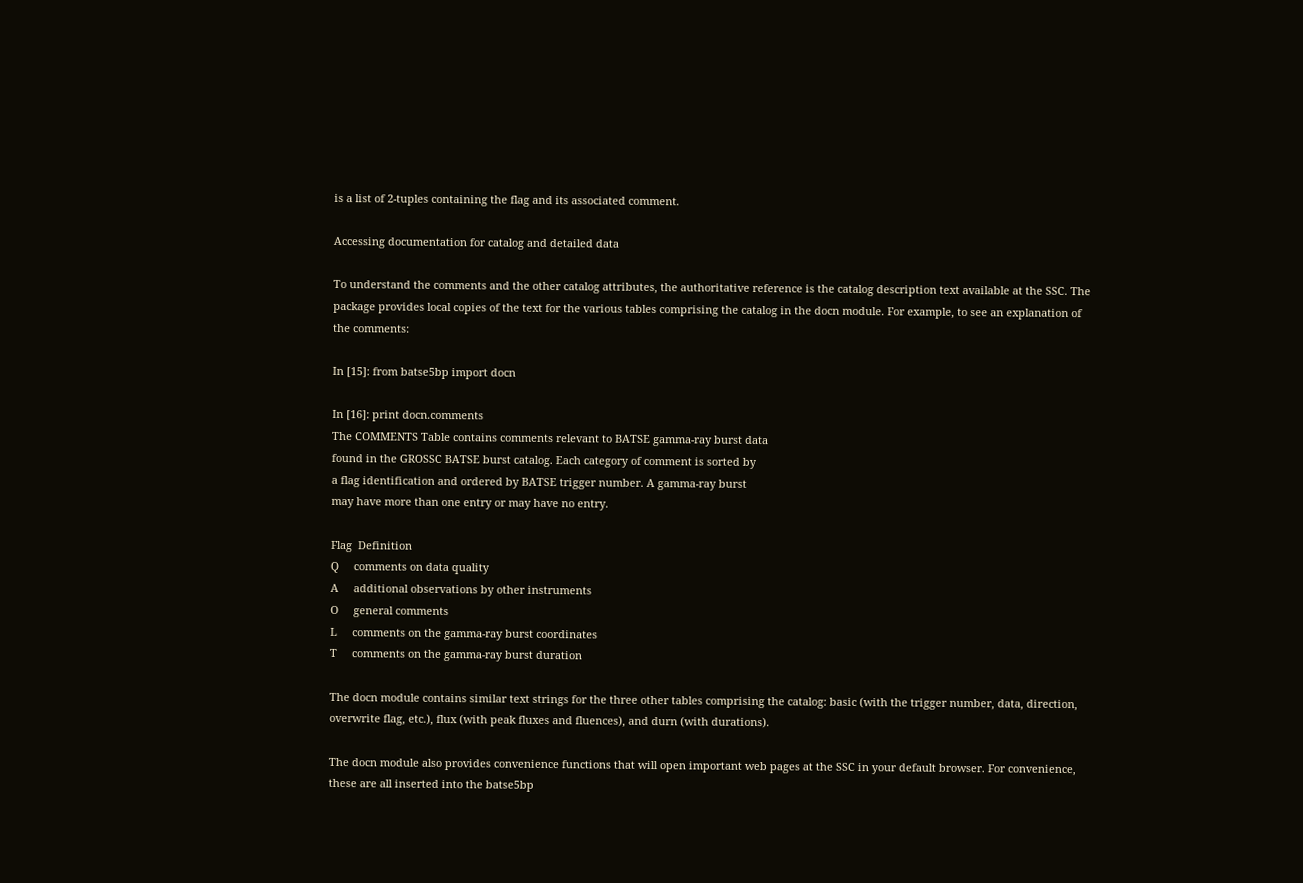is a list of 2-tuples containing the flag and its associated comment.

Accessing documentation for catalog and detailed data

To understand the comments and the other catalog attributes, the authoritative reference is the catalog description text available at the SSC. The package provides local copies of the text for the various tables comprising the catalog in the docn module. For example, to see an explanation of the comments:

In [15]: from batse5bp import docn

In [16]: print docn.comments
The COMMENTS Table contains comments relevant to BATSE gamma-ray burst data
found in the GROSSC BATSE burst catalog. Each category of comment is sorted by
a flag identification and ordered by BATSE trigger number. A gamma-ray burst
may have more than one entry or may have no entry.

Flag  Definition
Q     comments on data quality
A     additional observations by other instruments
O     general comments
L     comments on the gamma-ray burst coordinates
T     comments on the gamma-ray burst duration

The docn module contains similar text strings for the three other tables comprising the catalog: basic (with the trigger number, data, direction, overwrite flag, etc.), flux (with peak fluxes and fluences), and durn (with durations).

The docn module also provides convenience functions that will open important web pages at the SSC in your default browser. For convenience, these are all inserted into the batse5bp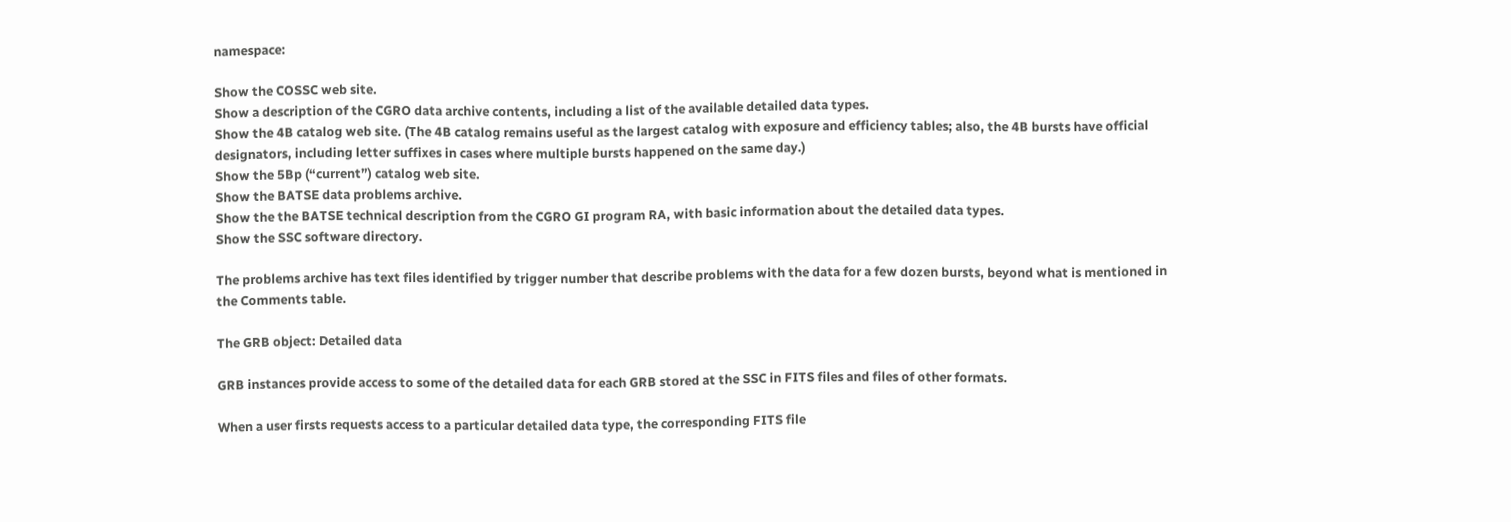namespace:

Show the COSSC web site.
Show a description of the CGRO data archive contents, including a list of the available detailed data types.
Show the 4B catalog web site. (The 4B catalog remains useful as the largest catalog with exposure and efficiency tables; also, the 4B bursts have official designators, including letter suffixes in cases where multiple bursts happened on the same day.)
Show the 5Bp (“current”) catalog web site.
Show the BATSE data problems archive.
Show the the BATSE technical description from the CGRO GI program RA, with basic information about the detailed data types.
Show the SSC software directory.

The problems archive has text files identified by trigger number that describe problems with the data for a few dozen bursts, beyond what is mentioned in the Comments table.

The GRB object: Detailed data

GRB instances provide access to some of the detailed data for each GRB stored at the SSC in FITS files and files of other formats.

When a user firsts requests access to a particular detailed data type, the corresponding FITS file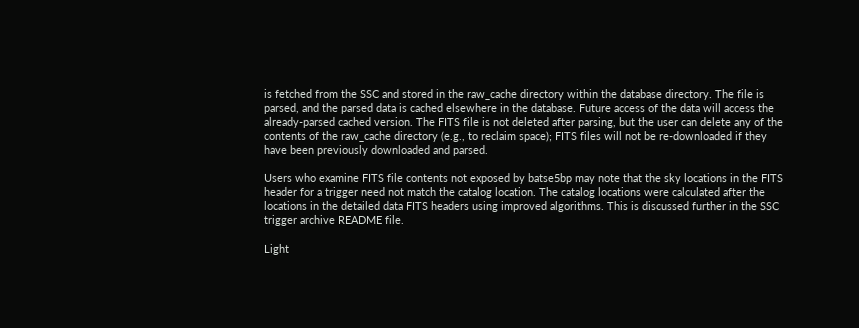is fetched from the SSC and stored in the raw_cache directory within the database directory. The file is parsed, and the parsed data is cached elsewhere in the database. Future access of the data will access the already-parsed cached version. The FITS file is not deleted after parsing, but the user can delete any of the contents of the raw_cache directory (e.g., to reclaim space); FITS files will not be re-downloaded if they have been previously downloaded and parsed.

Users who examine FITS file contents not exposed by batse5bp may note that the sky locations in the FITS header for a trigger need not match the catalog location. The catalog locations were calculated after the locations in the detailed data FITS headers using improved algorithms. This is discussed further in the SSC trigger archive README file.

Light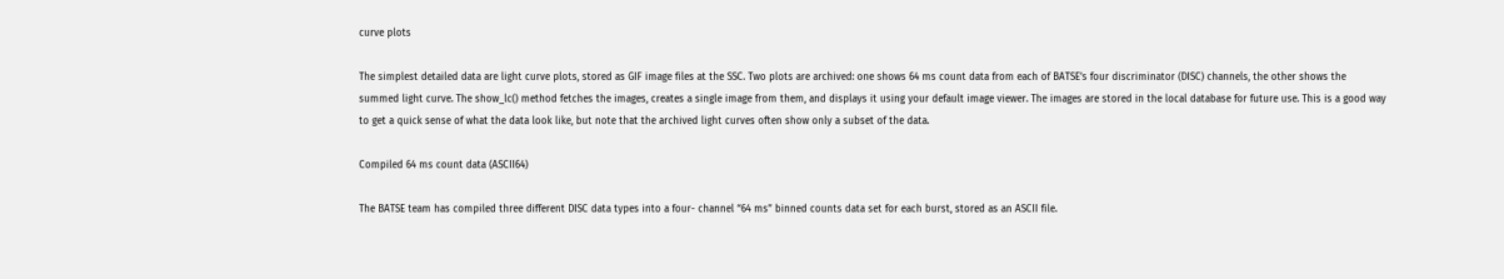curve plots

The simplest detailed data are light curve plots, stored as GIF image files at the SSC. Two plots are archived: one shows 64 ms count data from each of BATSE’s four discriminator (DISC) channels, the other shows the summed light curve. The show_lc() method fetches the images, creates a single image from them, and displays it using your default image viewer. The images are stored in the local database for future use. This is a good way to get a quick sense of what the data look like, but note that the archived light curves often show only a subset of the data.

Compiled 64 ms count data (ASCII64)

The BATSE team has compiled three different DISC data types into a four- channel “64 ms” binned counts data set for each burst, stored as an ASCII file.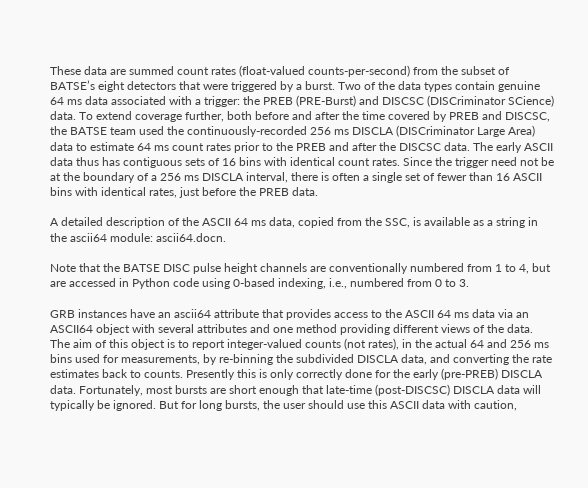These data are summed count rates (float-valued counts-per-second) from the subset of BATSE’s eight detectors that were triggered by a burst. Two of the data types contain genuine 64 ms data associated with a trigger: the PREB (PRE-Burst) and DISCSC (DISCriminator SCience) data. To extend coverage further, both before and after the time covered by PREB and DISCSC, the BATSE team used the continuously-recorded 256 ms DISCLA (DISCriminator Large Area) data to estimate 64 ms count rates prior to the PREB and after the DISCSC data. The early ASCII data thus has contiguous sets of 16 bins with identical count rates. Since the trigger need not be at the boundary of a 256 ms DISCLA interval, there is often a single set of fewer than 16 ASCII bins with identical rates, just before the PREB data.

A detailed description of the ASCII 64 ms data, copied from the SSC, is available as a string in the ascii64 module: ascii64.docn.

Note that the BATSE DISC pulse height channels are conventionally numbered from 1 to 4, but are accessed in Python code using 0-based indexing, i.e., numbered from 0 to 3.

GRB instances have an ascii64 attribute that provides access to the ASCII 64 ms data via an ASCII64 object with several attributes and one method providing different views of the data. The aim of this object is to report integer-valued counts (not rates), in the actual 64 and 256 ms bins used for measurements, by re-binning the subdivided DISCLA data, and converting the rate estimates back to counts. Presently this is only correctly done for the early (pre-PREB) DISCLA data. Fortunately, most bursts are short enough that late-time (post-DISCSC) DISCLA data will typically be ignored. But for long bursts, the user should use this ASCII data with caution,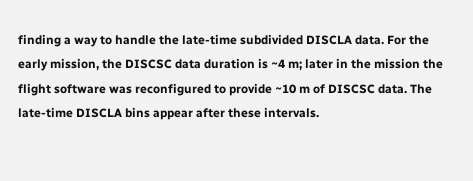finding a way to handle the late-time subdivided DISCLA data. For the early mission, the DISCSC data duration is ~4 m; later in the mission the flight software was reconfigured to provide ~10 m of DISCSC data. The late-time DISCLA bins appear after these intervals.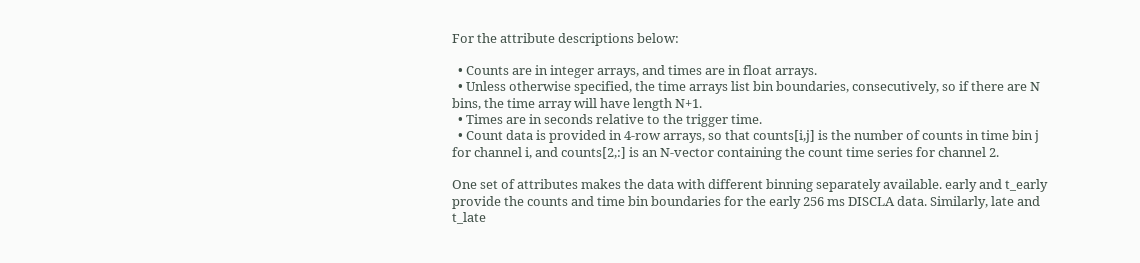For the attribute descriptions below:

  • Counts are in integer arrays, and times are in float arrays.
  • Unless otherwise specified, the time arrays list bin boundaries, consecutively, so if there are N bins, the time array will have length N+1.
  • Times are in seconds relative to the trigger time.
  • Count data is provided in 4-row arrays, so that counts[i,j] is the number of counts in time bin j for channel i, and counts[2,:] is an N-vector containing the count time series for channel 2.

One set of attributes makes the data with different binning separately available. early and t_early provide the counts and time bin boundaries for the early 256 ms DISCLA data. Similarly, late and t_late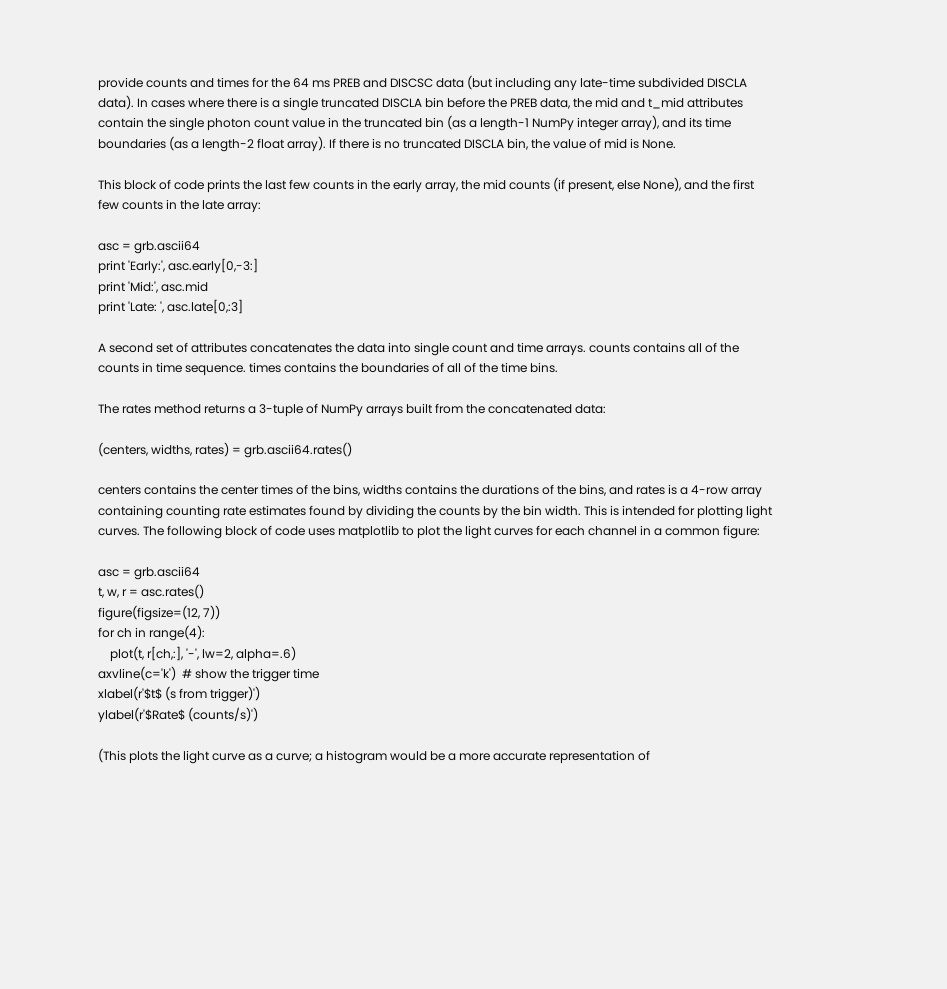provide counts and times for the 64 ms PREB and DISCSC data (but including any late-time subdivided DISCLA data). In cases where there is a single truncated DISCLA bin before the PREB data, the mid and t_mid attributes contain the single photon count value in the truncated bin (as a length-1 NumPy integer array), and its time boundaries (as a length-2 float array). If there is no truncated DISCLA bin, the value of mid is None.

This block of code prints the last few counts in the early array, the mid counts (if present, else None), and the first few counts in the late array:

asc = grb.ascii64
print 'Early:', asc.early[0,-3:]
print 'Mid:', asc.mid
print 'Late: ', asc.late[0,:3]

A second set of attributes concatenates the data into single count and time arrays. counts contains all of the counts in time sequence. times contains the boundaries of all of the time bins.

The rates method returns a 3-tuple of NumPy arrays built from the concatenated data:

(centers, widths, rates) = grb.ascii64.rates()

centers contains the center times of the bins, widths contains the durations of the bins, and rates is a 4-row array containing counting rate estimates found by dividing the counts by the bin width. This is intended for plotting light curves. The following block of code uses matplotlib to plot the light curves for each channel in a common figure:

asc = grb.ascii64
t, w, r = asc.rates()
figure(figsize=(12, 7))
for ch in range(4):
    plot(t, r[ch,:], '-', lw=2, alpha=.6)
axvline(c='k')  # show the trigger time
xlabel(r'$t$ (s from trigger)')
ylabel(r'$Rate$ (counts/s)')

(This plots the light curve as a curve; a histogram would be a more accurate representation of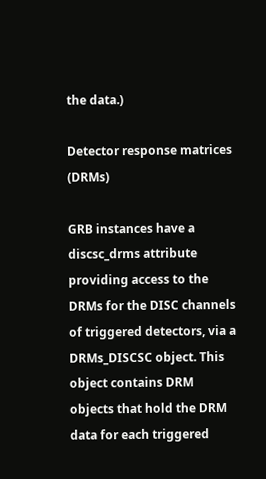the data.)

Detector response matrices (DRMs)

GRB instances have a discsc_drms attribute providing access to the DRMs for the DISC channels of triggered detectors, via a DRMs_DISCSC object. This object contains DRM objects that hold the DRM data for each triggered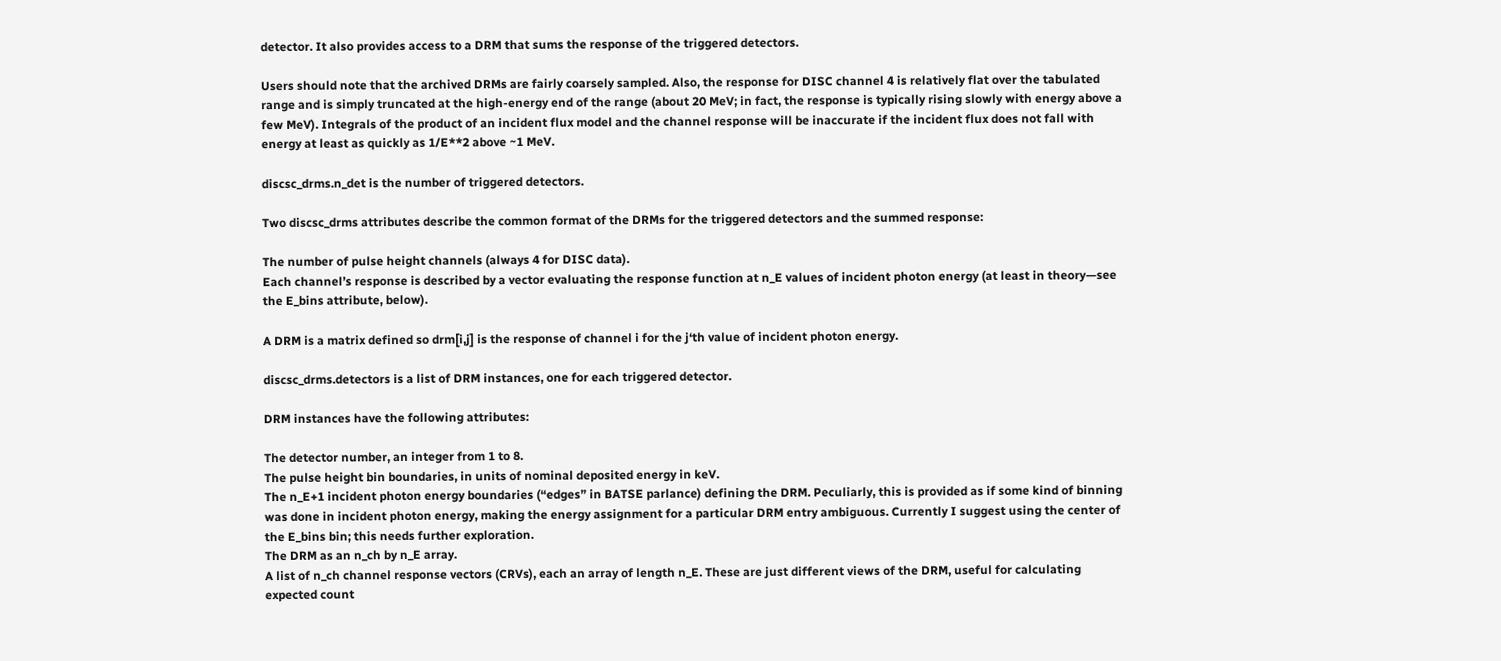detector. It also provides access to a DRM that sums the response of the triggered detectors.

Users should note that the archived DRMs are fairly coarsely sampled. Also, the response for DISC channel 4 is relatively flat over the tabulated range and is simply truncated at the high-energy end of the range (about 20 MeV; in fact, the response is typically rising slowly with energy above a few MeV). Integrals of the product of an incident flux model and the channel response will be inaccurate if the incident flux does not fall with energy at least as quickly as 1/E**2 above ~1 MeV.

discsc_drms.n_det is the number of triggered detectors.

Two discsc_drms attributes describe the common format of the DRMs for the triggered detectors and the summed response:

The number of pulse height channels (always 4 for DISC data).
Each channel’s response is described by a vector evaluating the response function at n_E values of incident photon energy (at least in theory—see the E_bins attribute, below).

A DRM is a matrix defined so drm[i,j] is the response of channel i for the j‘th value of incident photon energy.

discsc_drms.detectors is a list of DRM instances, one for each triggered detector.

DRM instances have the following attributes:

The detector number, an integer from 1 to 8.
The pulse height bin boundaries, in units of nominal deposited energy in keV.
The n_E+1 incident photon energy boundaries (“edges” in BATSE parlance) defining the DRM. Peculiarly, this is provided as if some kind of binning was done in incident photon energy, making the energy assignment for a particular DRM entry ambiguous. Currently I suggest using the center of the E_bins bin; this needs further exploration.
The DRM as an n_ch by n_E array.
A list of n_ch channel response vectors (CRVs), each an array of length n_E. These are just different views of the DRM, useful for calculating expected count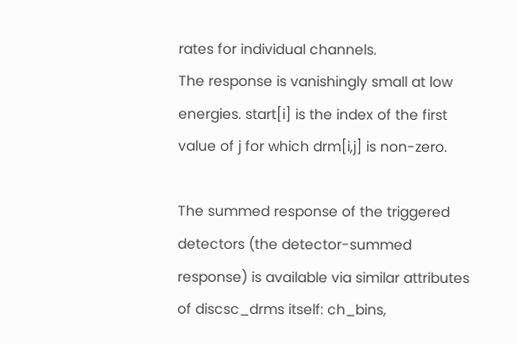rates for individual channels.
The response is vanishingly small at low energies. start[i] is the index of the first value of j for which drm[i,j] is non-zero.

The summed response of the triggered detectors (the detector-summed response) is available via similar attributes of discsc_drms itself: ch_bins,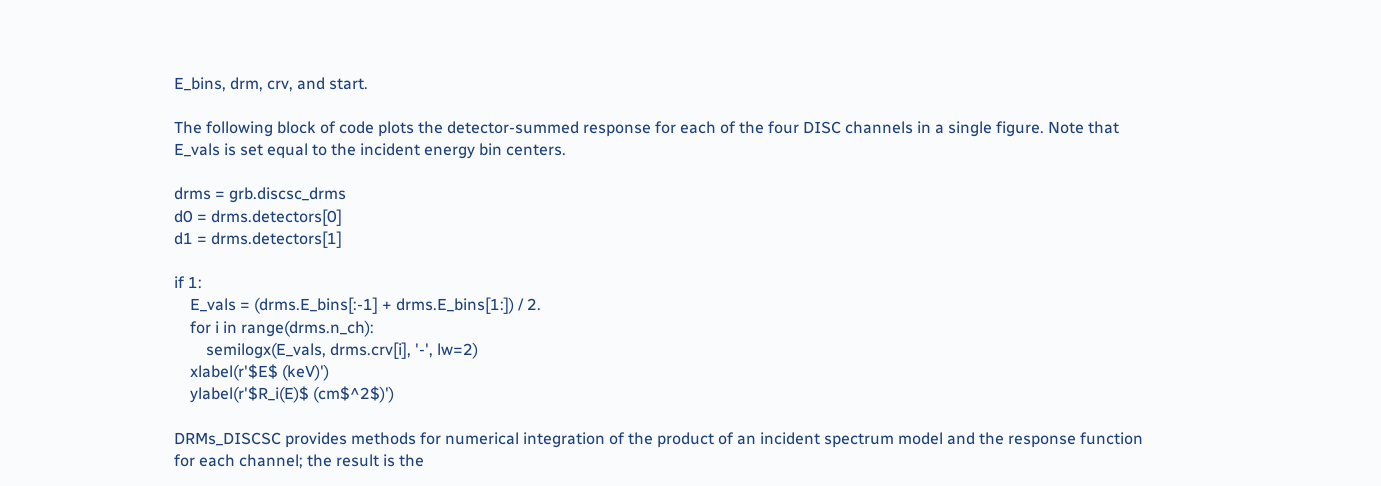E_bins, drm, crv, and start.

The following block of code plots the detector-summed response for each of the four DISC channels in a single figure. Note that E_vals is set equal to the incident energy bin centers.

drms = grb.discsc_drms
d0 = drms.detectors[0]
d1 = drms.detectors[1]

if 1:
    E_vals = (drms.E_bins[:-1] + drms.E_bins[1:]) / 2.
    for i in range(drms.n_ch):
        semilogx(E_vals, drms.crv[i], '-', lw=2)
    xlabel(r'$E$ (keV)')
    ylabel(r'$R_i(E)$ (cm$^2$)')

DRMs_DISCSC provides methods for numerical integration of the product of an incident spectrum model and the response function for each channel; the result is the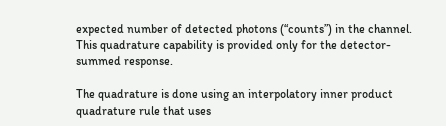expected number of detected photons (“counts”) in the channel. This quadrature capability is provided only for the detector-summed response.

The quadrature is done using an interpolatory inner product quadrature rule that uses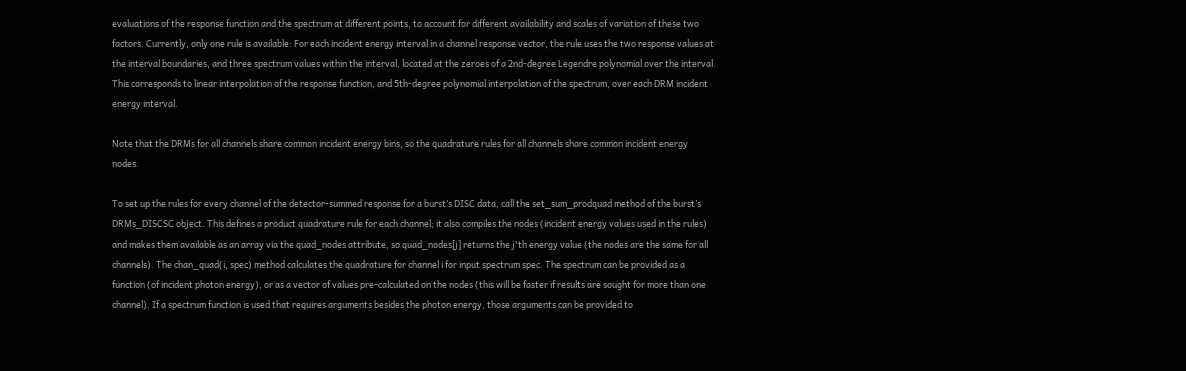evaluations of the response function and the spectrum at different points, to account for different availability and scales of variation of these two factors. Currently, only one rule is available: For each incident energy interval in a channel response vector, the rule uses the two response values at the interval boundaries, and three spectrum values within the interval, located at the zeroes of a 2nd-degree Legendre polynomial over the interval. This corresponds to linear interpolation of the response function, and 5th-degree polynomial interpolation of the spectrum, over each DRM incident energy interval.

Note that the DRMs for all channels share common incident energy bins, so the quadrature rules for all channels share common incident energy nodes.

To set up the rules for every channel of the detector-summed response for a burst’s DISC data, call the set_sum_prodquad method of the burst’s DRMs_DISCSC object. This defines a product quadrature rule for each channel; it also compiles the nodes (incident energy values used in the rules) and makes them available as an array via the quad_nodes attribute, so quad_nodes[j] returns the j'th energy value (the nodes are the same for all channels). The chan_quad(i, spec) method calculates the quadrature for channel i for input spectrum spec. The spectrum can be provided as a function (of incident photon energy), or as a vector of values pre-calculated on the nodes (this will be faster if results are sought for more than one channel). If a spectrum function is used that requires arguments besides the photon energy, those arguments can be provided to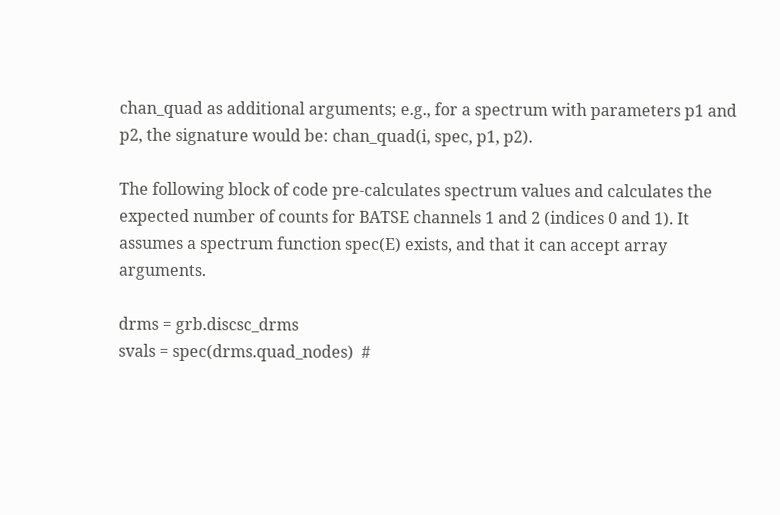chan_quad as additional arguments; e.g., for a spectrum with parameters p1 and p2, the signature would be: chan_quad(i, spec, p1, p2).

The following block of code pre-calculates spectrum values and calculates the expected number of counts for BATSE channels 1 and 2 (indices 0 and 1). It assumes a spectrum function spec(E) exists, and that it can accept array arguments.

drms = grb.discsc_drms
svals = spec(drms.quad_nodes)  #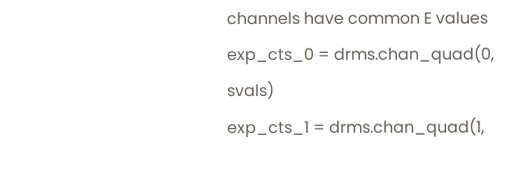channels have common E values
exp_cts_0 = drms.chan_quad(0, svals)
exp_cts_1 = drms.chan_quad(1,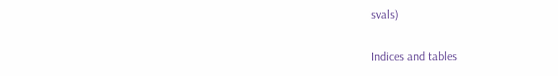svals)

Indices and tables